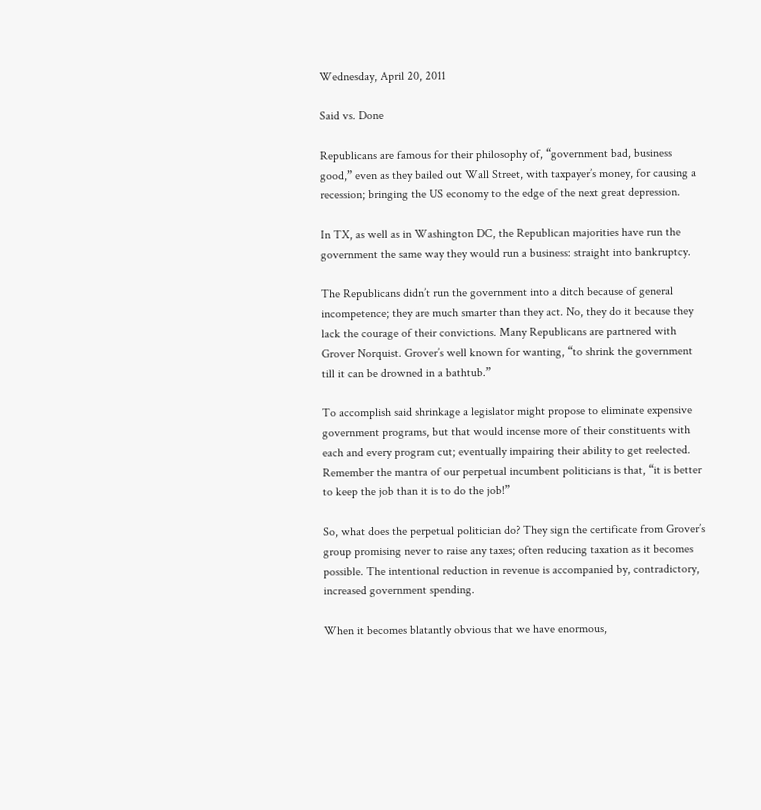Wednesday, April 20, 2011

Said vs. Done

Republicans are famous for their philosophy of, “government bad, business good,” even as they bailed out Wall Street, with taxpayer’s money, for causing a recession; bringing the US economy to the edge of the next great depression.

In TX, as well as in Washington DC, the Republican majorities have run the government the same way they would run a business: straight into bankruptcy.

The Republicans didn’t run the government into a ditch because of general incompetence; they are much smarter than they act. No, they do it because they lack the courage of their convictions. Many Republicans are partnered with Grover Norquist. Grover’s well known for wanting, “to shrink the government till it can be drowned in a bathtub.”

To accomplish said shrinkage a legislator might propose to eliminate expensive government programs, but that would incense more of their constituents with each and every program cut; eventually impairing their ability to get reelected. Remember the mantra of our perpetual incumbent politicians is that, “it is better to keep the job than it is to do the job!”

So, what does the perpetual politician do? They sign the certificate from Grover’s group promising never to raise any taxes; often reducing taxation as it becomes possible. The intentional reduction in revenue is accompanied by, contradictory, increased government spending.

When it becomes blatantly obvious that we have enormous,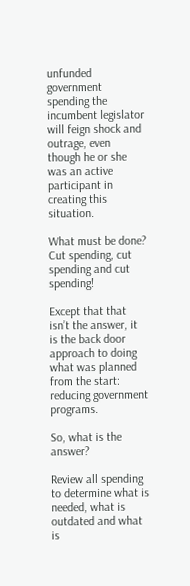unfunded government spending the incumbent legislator will feign shock and outrage, even though he or she was an active participant in creating this situation.

What must be done? Cut spending, cut spending and cut spending!

Except that that isn’t the answer, it is the back door approach to doing what was planned from the start: reducing government programs.

So, what is the answer?

Review all spending to determine what is needed, what is outdated and what is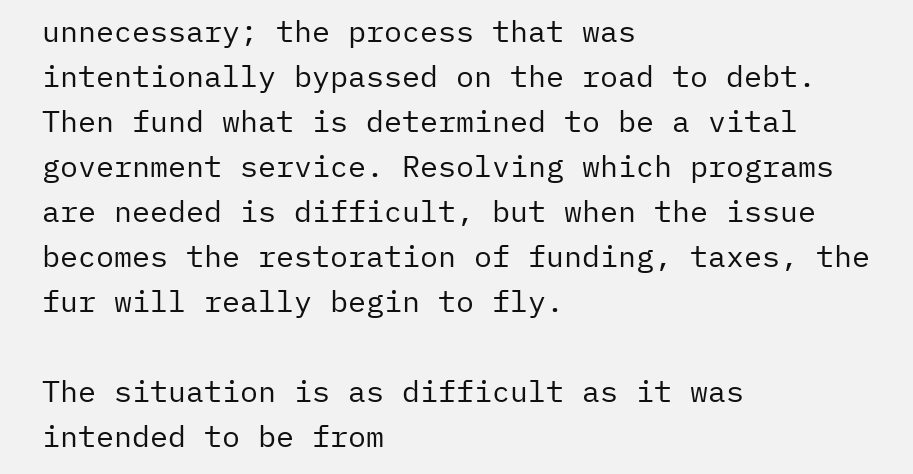unnecessary; the process that was intentionally bypassed on the road to debt. Then fund what is determined to be a vital government service. Resolving which programs are needed is difficult, but when the issue becomes the restoration of funding, taxes, the fur will really begin to fly.

The situation is as difficult as it was intended to be from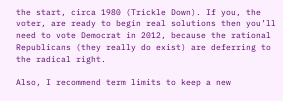the start, circa 1980 (Trickle Down). If you, the voter, are ready to begin real solutions then you’ll need to vote Democrat in 2012, because the rational Republicans (they really do exist) are deferring to the radical right.

Also, I recommend term limits to keep a new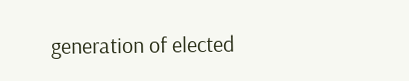generation of elected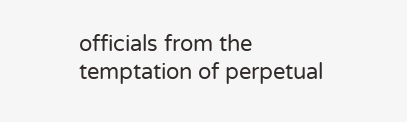officials from the temptation of perpetual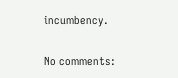incumbency.

No comments: